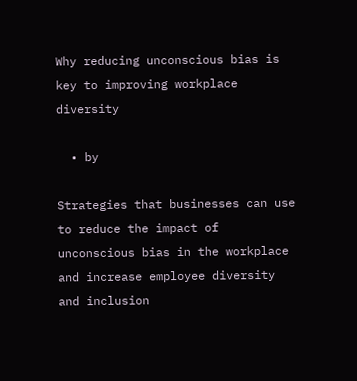Why reducing unconscious bias is key to improving workplace diversity

  • by

Strategies that businesses can use to reduce the impact of unconscious bias in the workplace and increase employee diversity and inclusion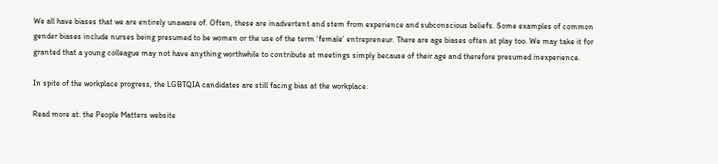We all have biases that we are entirely unaware of. Often, these are inadvertent and stem from experience and subconscious beliefs. Some examples of common gender biases include nurses being presumed to be women or the use of the term ‘female’ entrepreneur. There are age biases often at play too. We may take it for granted that a young colleague may not have anything worthwhile to contribute at meetings simply because of their age and therefore presumed inexperience.

In spite of the workplace progress, the LGBTQIA candidates are still facing bias at the workplace.

Read more at: the People Matters website